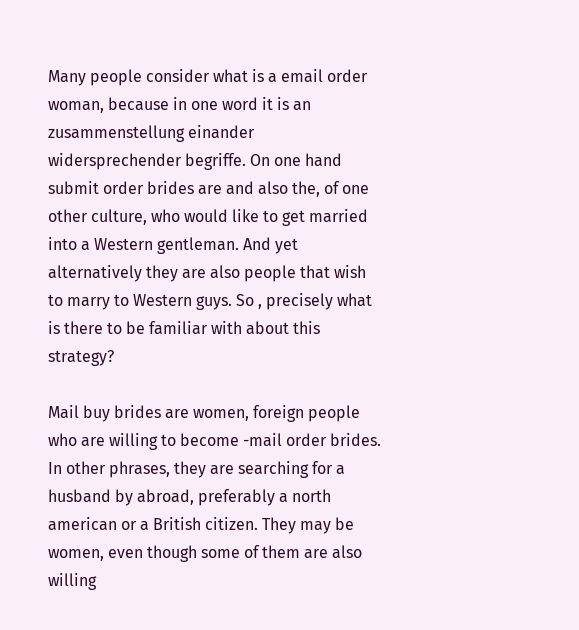Many people consider what is a email order woman, because in one word it is an zusammenstellung einander widersprechender begriffe. On one hand submit order brides are and also the, of one other culture, who would like to get married into a Western gentleman. And yet alternatively they are also people that wish to marry to Western guys. So , precisely what is there to be familiar with about this strategy?

Mail buy brides are women, foreign people who are willing to become -mail order brides. In other phrases, they are searching for a husband by abroad, preferably a north american or a British citizen. They may be women, even though some of them are also willing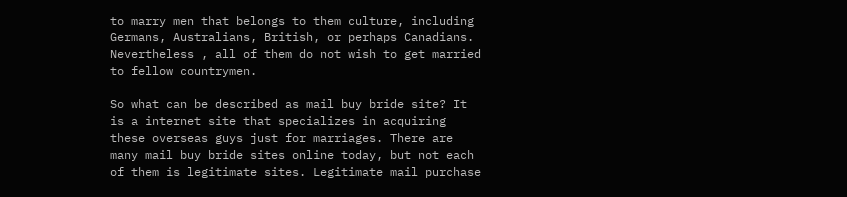to marry men that belongs to them culture, including Germans, Australians, British, or perhaps Canadians. Nevertheless , all of them do not wish to get married to fellow countrymen.

So what can be described as mail buy bride site? It is a internet site that specializes in acquiring these overseas guys just for marriages. There are many mail buy bride sites online today, but not each of them is legitimate sites. Legitimate mail purchase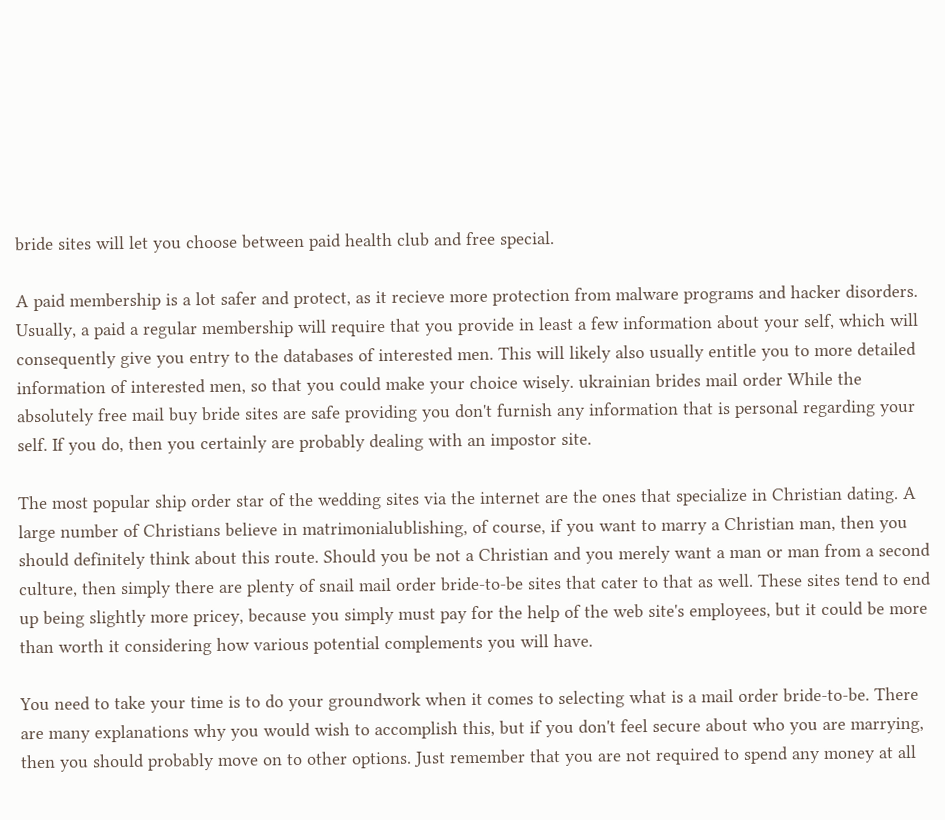bride sites will let you choose between paid health club and free special.

A paid membership is a lot safer and protect, as it recieve more protection from malware programs and hacker disorders. Usually, a paid a regular membership will require that you provide in least a few information about your self, which will consequently give you entry to the databases of interested men. This will likely also usually entitle you to more detailed information of interested men, so that you could make your choice wisely. ukrainian brides mail order While the absolutely free mail buy bride sites are safe providing you don't furnish any information that is personal regarding your self. If you do, then you certainly are probably dealing with an impostor site.

The most popular ship order star of the wedding sites via the internet are the ones that specialize in Christian dating. A large number of Christians believe in matrimonialublishing, of course, if you want to marry a Christian man, then you should definitely think about this route. Should you be not a Christian and you merely want a man or man from a second culture, then simply there are plenty of snail mail order bride-to-be sites that cater to that as well. These sites tend to end up being slightly more pricey, because you simply must pay for the help of the web site's employees, but it could be more than worth it considering how various potential complements you will have.

You need to take your time is to do your groundwork when it comes to selecting what is a mail order bride-to-be. There are many explanations why you would wish to accomplish this, but if you don't feel secure about who you are marrying, then you should probably move on to other options. Just remember that you are not required to spend any money at all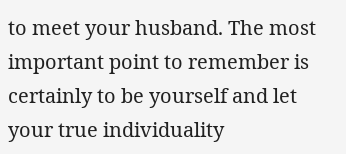to meet your husband. The most important point to remember is certainly to be yourself and let your true individuality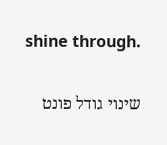shine through.

שינוי גודל פונט